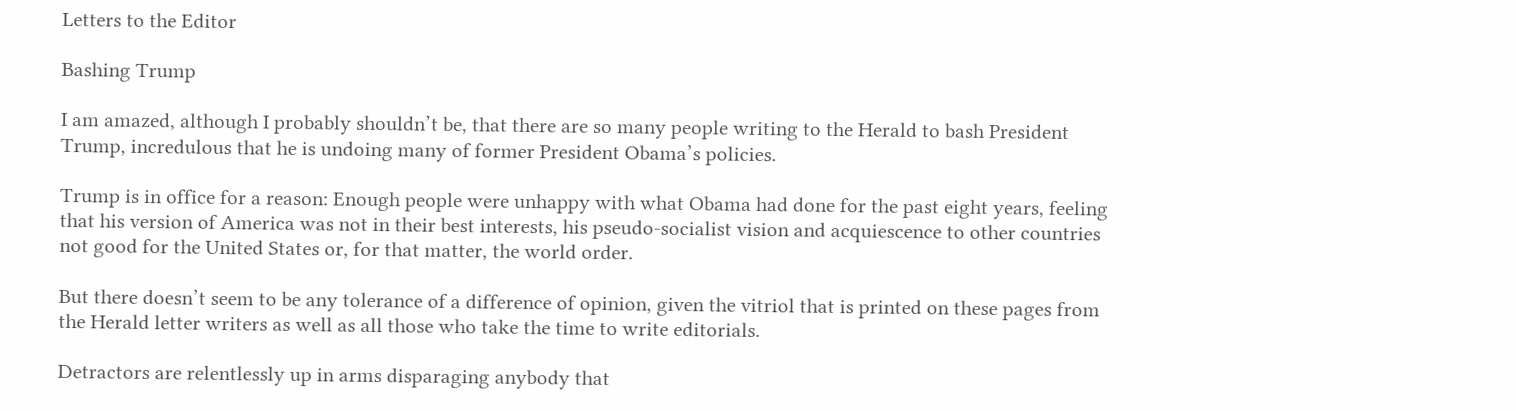Letters to the Editor

Bashing Trump

I am amazed, although I probably shouldn’t be, that there are so many people writing to the Herald to bash President Trump, incredulous that he is undoing many of former President Obama’s policies.

Trump is in office for a reason: Enough people were unhappy with what Obama had done for the past eight years, feeling that his version of America was not in their best interests, his pseudo-socialist vision and acquiescence to other countries not good for the United States or, for that matter, the world order.

But there doesn’t seem to be any tolerance of a difference of opinion, given the vitriol that is printed on these pages from the Herald letter writers as well as all those who take the time to write editorials.

Detractors are relentlessly up in arms disparaging anybody that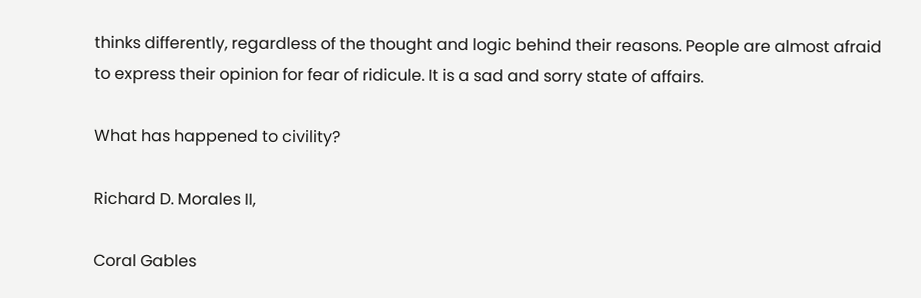thinks differently, regardless of the thought and logic behind their reasons. People are almost afraid to express their opinion for fear of ridicule. It is a sad and sorry state of affairs.

What has happened to civility?

Richard D. Morales II,

Coral Gables